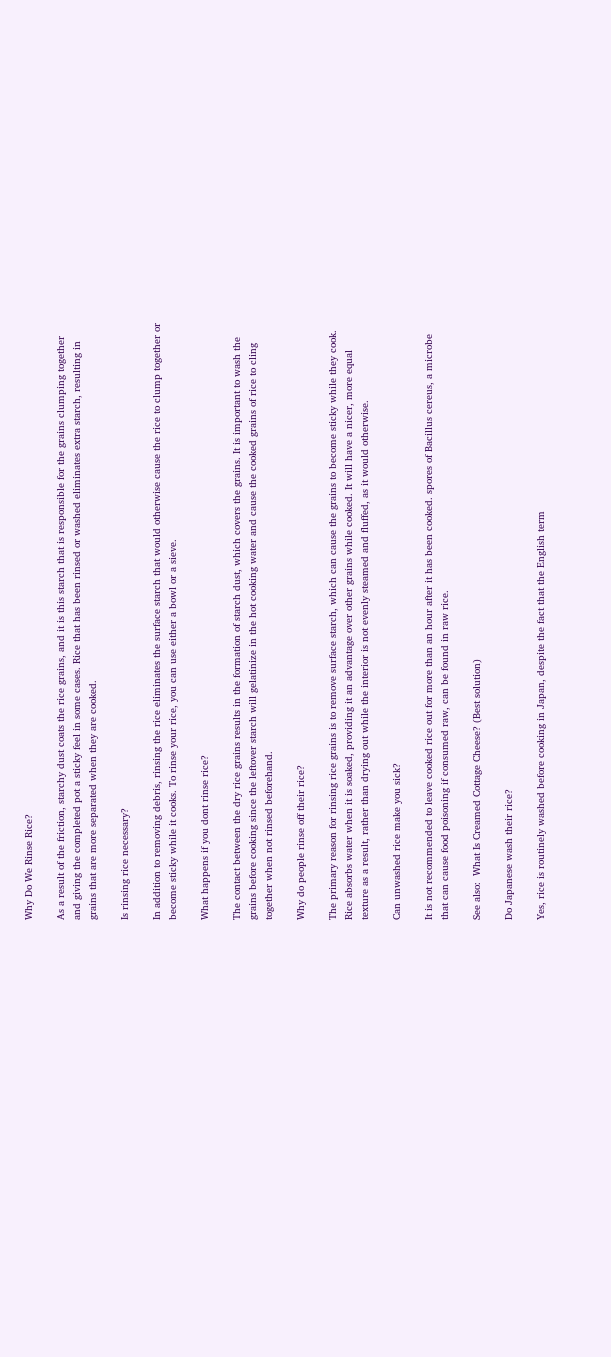Why Do We Rinse Rice?

As a result of the friction, starchy dust coats the rice grains, and it is this starch that is responsible for the grains clumping together and giving the completed pot a sticky feel in some cases. Rice that has been rinsed or washed eliminates extra starch, resulting in grains that are more separated when they are cooked.

Is rinsing rice necessary?

In addition to removing debris, rinsing the rice eliminates the surface starch that would otherwise cause the rice to clump together or become sticky while it cooks. To rinse your rice, you can use either a bowl or a sieve.

What happens if you dont rinse rice?

The contact between the dry rice grains results in the formation of starch dust, which covers the grains. It is important to wash the grains before cooking since the leftover starch will gelatinize in the hot cooking water and cause the cooked grains of rice to cling together when not rinsed beforehand.

Why do people rinse off their rice?

The primary reason for rinsing rice grains is to remove surface starch, which can cause the grains to become sticky while they cook. Rice absorbs water when it is soaked, providing it an advantage over other grains while cooked. It will have a nicer, more equal texture as a result, rather than drying out while the interior is not evenly steamed and fluffed, as it would otherwise.

Can unwashed rice make you sick?

It is not recommended to leave cooked rice out for more than an hour after it has been cooked. spores of Bacillus cereus, a microbe that can cause food poisoning if consumed raw, can be found in raw rice.

See also:  What Is Creamed Cottage Cheese? (Best solution)

Do Japanese wash their rice?

Yes, rice is routinely washed before cooking in Japan, despite the fact that the English term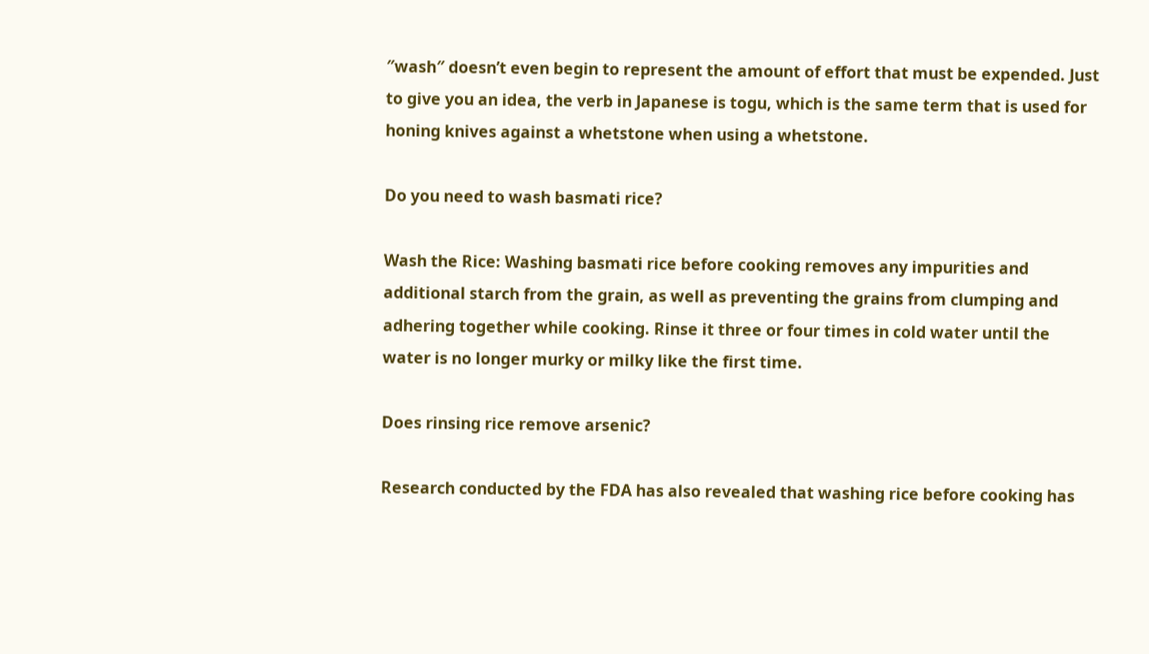″wash″ doesn’t even begin to represent the amount of effort that must be expended. Just to give you an idea, the verb in Japanese is togu, which is the same term that is used for honing knives against a whetstone when using a whetstone.

Do you need to wash basmati rice?

Wash the Rice: Washing basmati rice before cooking removes any impurities and additional starch from the grain, as well as preventing the grains from clumping and adhering together while cooking. Rinse it three or four times in cold water until the water is no longer murky or milky like the first time.

Does rinsing rice remove arsenic?

Research conducted by the FDA has also revealed that washing rice before cooking has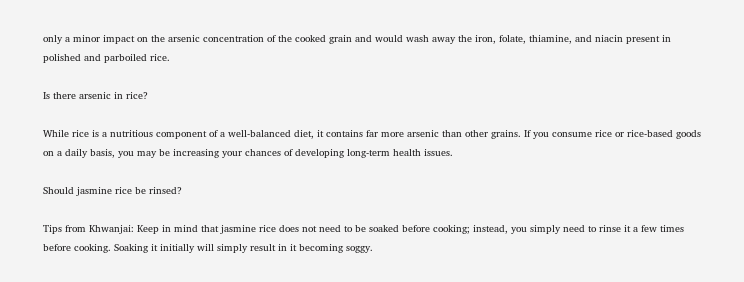only a minor impact on the arsenic concentration of the cooked grain and would wash away the iron, folate, thiamine, and niacin present in polished and parboiled rice.

Is there arsenic in rice?

While rice is a nutritious component of a well-balanced diet, it contains far more arsenic than other grains. If you consume rice or rice-based goods on a daily basis, you may be increasing your chances of developing long-term health issues.

Should jasmine rice be rinsed?

Tips from Khwanjai: Keep in mind that jasmine rice does not need to be soaked before cooking; instead, you simply need to rinse it a few times before cooking. Soaking it initially will simply result in it becoming soggy.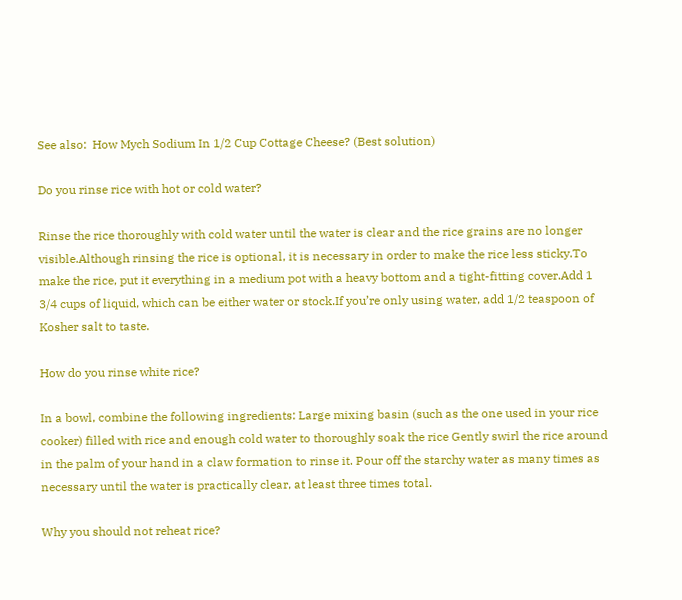See also:  How Mych Sodium In 1/2 Cup Cottage Cheese? (Best solution)

Do you rinse rice with hot or cold water?

Rinse the rice thoroughly with cold water until the water is clear and the rice grains are no longer visible.Although rinsing the rice is optional, it is necessary in order to make the rice less sticky.To make the rice, put it everything in a medium pot with a heavy bottom and a tight-fitting cover.Add 1 3/4 cups of liquid, which can be either water or stock.If you’re only using water, add 1/2 teaspoon of Kosher salt to taste.

How do you rinse white rice?

In a bowl, combine the following ingredients: Large mixing basin (such as the one used in your rice cooker) filled with rice and enough cold water to thoroughly soak the rice Gently swirl the rice around in the palm of your hand in a claw formation to rinse it. Pour off the starchy water as many times as necessary until the water is practically clear, at least three times total.

Why you should not reheat rice?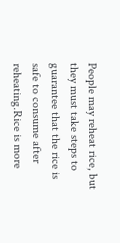People may reheat rice, but they must take steps to guarantee that the rice is safe to consume after reheating.Rice is more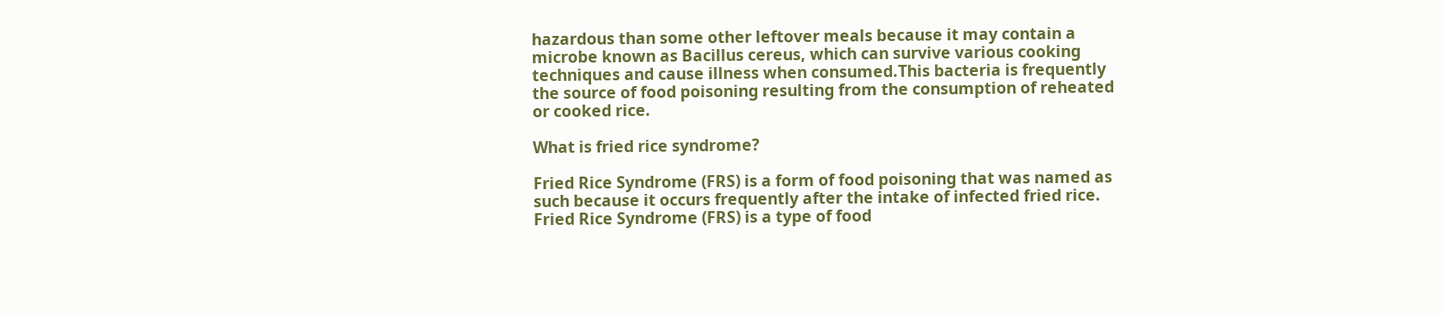hazardous than some other leftover meals because it may contain a microbe known as Bacillus cereus, which can survive various cooking techniques and cause illness when consumed.This bacteria is frequently the source of food poisoning resulting from the consumption of reheated or cooked rice.

What is fried rice syndrome?

Fried Rice Syndrome (FRS) is a form of food poisoning that was named as such because it occurs frequently after the intake of infected fried rice. Fried Rice Syndrome (FRS) is a type of food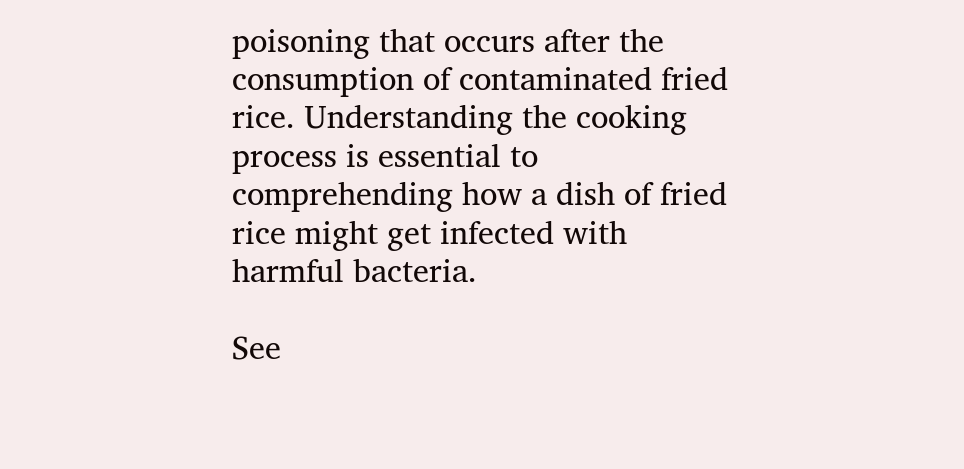poisoning that occurs after the consumption of contaminated fried rice. Understanding the cooking process is essential to comprehending how a dish of fried rice might get infected with harmful bacteria.

See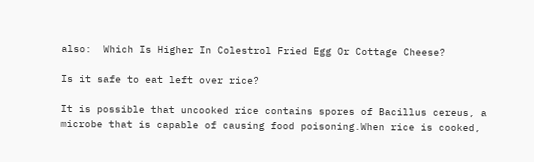also:  Which Is Higher In Colestrol Fried Egg Or Cottage Cheese?

Is it safe to eat left over rice?

It is possible that uncooked rice contains spores of Bacillus cereus, a microbe that is capable of causing food poisoning.When rice is cooked,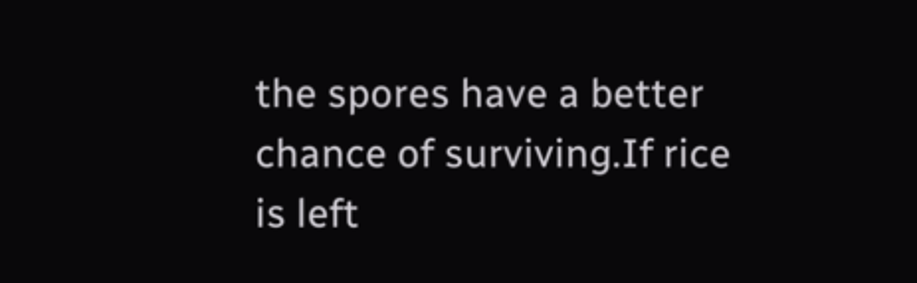the spores have a better chance of surviving.If rice is left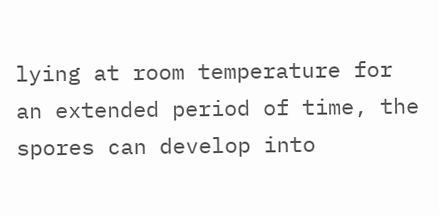lying at room temperature for an extended period of time, the spores can develop into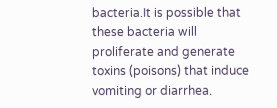bacteria.It is possible that these bacteria will proliferate and generate toxins (poisons) that induce vomiting or diarrhea.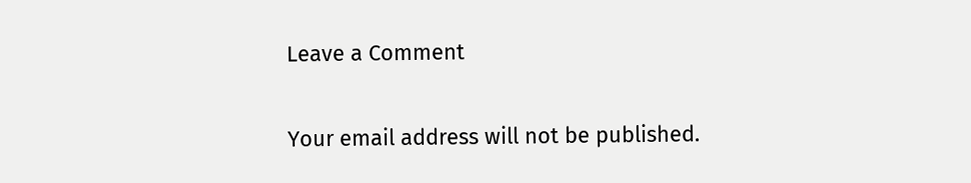Leave a Comment

Your email address will not be published.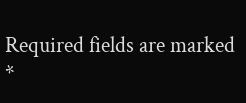Required fields are marked *